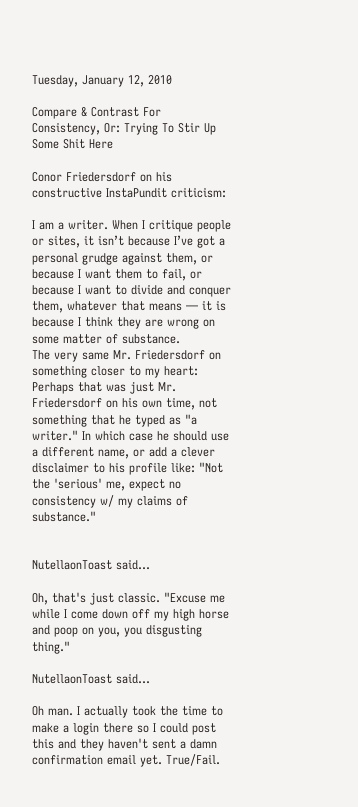Tuesday, January 12, 2010

Compare & Contrast For Consistency, Or: Trying To Stir Up Some Shit Here

Conor Friedersdorf on his constructive InstaPundit criticism:

I am a writer. When I critique people or sites, it isn’t because I’ve got a personal grudge against them, or because I want them to fail, or because I want to divide and conquer them, whatever that means — it is because I think they are wrong on some matter of substance.
The very same Mr. Friedersdorf on something closer to my heart:
Perhaps that was just Mr. Friedersdorf on his own time, not something that he typed as "a writer." In which case he should use a different name, or add a clever disclaimer to his profile like: "Not the 'serious' me, expect no consistency w/ my claims of substance."


NutellaonToast said...

Oh, that's just classic. "Excuse me while I come down off my high horse and poop on you, you disgusting thing."

NutellaonToast said...

Oh man. I actually took the time to make a login there so I could post this and they haven't sent a damn confirmation email yet. True/Fail.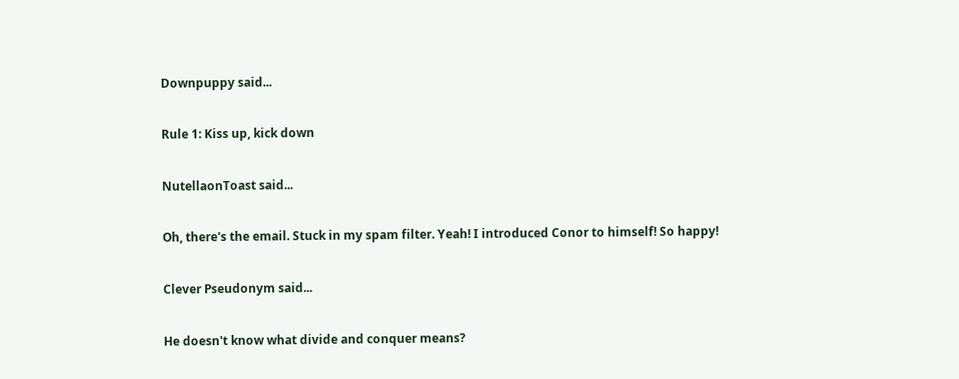Downpuppy said...

Rule 1: Kiss up, kick down

NutellaonToast said...

Oh, there's the email. Stuck in my spam filter. Yeah! I introduced Conor to himself! So happy!

Clever Pseudonym said...

He doesn't know what divide and conquer means?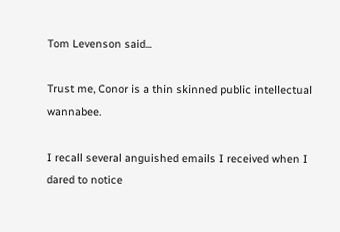Tom Levenson said...

Trust me, Conor is a thin skinned public intellectual wannabee.

I recall several anguished emails I received when I dared to notice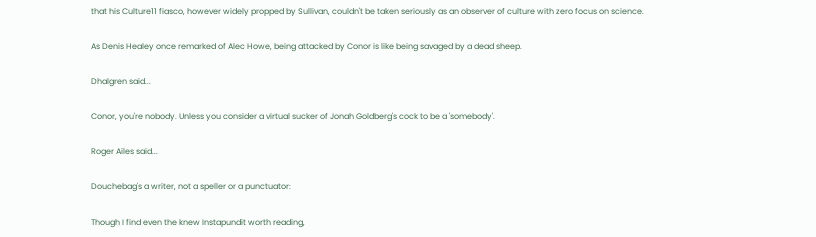that his Culture11 fiasco, however widely propped by Sullivan, couldn't be taken seriously as an observer of culture with zero focus on science.

As Denis Healey once remarked of Alec Howe, being attacked by Conor is like being savaged by a dead sheep.

Dhalgren said...

Conor, you're nobody. Unless you consider a virtual sucker of Jonah Goldberg's cock to be a 'somebody'.

Roger Ailes said...

Douchebag's a writer, not a speller or a punctuator:

Though I find even the knew Instapundit worth reading,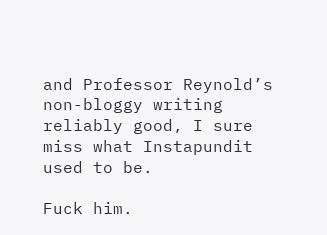and Professor Reynold’s non-bloggy writing reliably good, I sure miss what Instapundit used to be.

Fuck him.